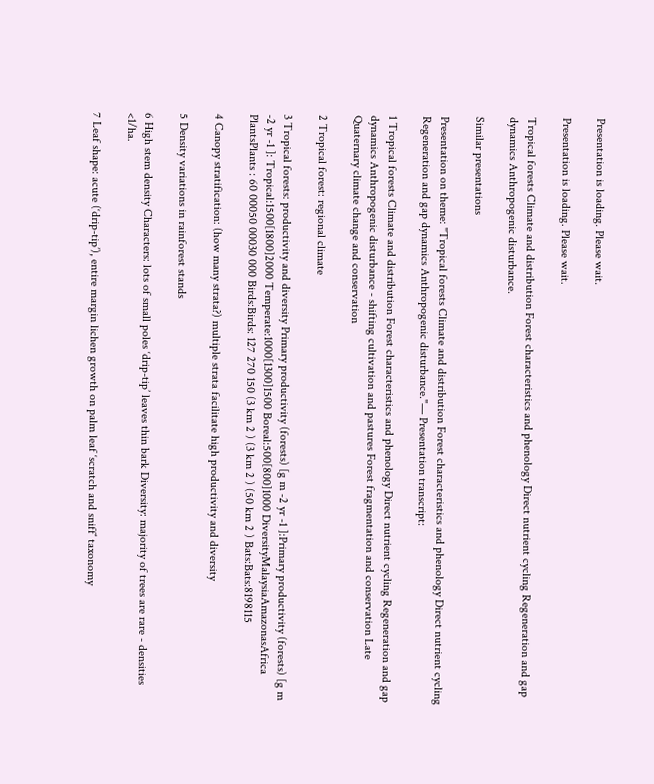Presentation is loading. Please wait.

Presentation is loading. Please wait.

Tropical forests Climate and distribution Forest characteristics and phenology Direct nutrient cycling Regeneration and gap dynamics Anthropogenic disturbance.

Similar presentations

Presentation on theme: "Tropical forests Climate and distribution Forest characteristics and phenology Direct nutrient cycling Regeneration and gap dynamics Anthropogenic disturbance."— Presentation transcript:

1 Tropical forests Climate and distribution Forest characteristics and phenology Direct nutrient cycling Regeneration and gap dynamics Anthropogenic disturbance - shifting cultivation and pastures Forest fragmentation and conservation Late Quaternary climate change and conservation

2 Tropical forest: regional climate

3 Tropical forests: productivity and diversity Primary productivity (forests) [g m -2 yr -1 ]:Primary productivity (forests) [g m -2 yr -1 ]: Tropical:1500[1800]2000 Temperate:1000[1300]1500 Boreal:500[800]1000 DiversityMalaysiaAmazonasAfrica PlantsPlants : 60 00050 00030 000 Birds:Birds: 127 270 150 (3 km 2 ) (3 km 2 ) (50 km 2 ) Bats:Bats:8198115

4 Canopy stratification: (how many strata?) multiple strata facilitate high productivity and diversity

5 Density variations in rainforest stands

6 High stem density Characters: lots of small poles ‘drip-tip’ leaves thin bark Diversity: majority of trees are rare - densities <1/ha.

7 Leaf shape: acute (‘drip-tip’), entire margin lichen growth on palm leaf ‘scratch and sniff’ taxonomy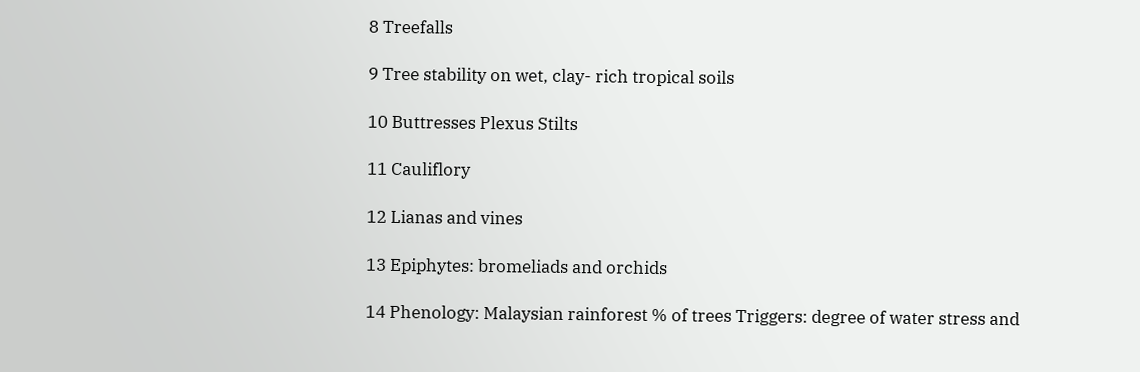8 Treefalls

9 Tree stability on wet, clay- rich tropical soils

10 Buttresses Plexus Stilts

11 Cauliflory

12 Lianas and vines

13 Epiphytes: bromeliads and orchids

14 Phenology: Malaysian rainforest % of trees Triggers: degree of water stress and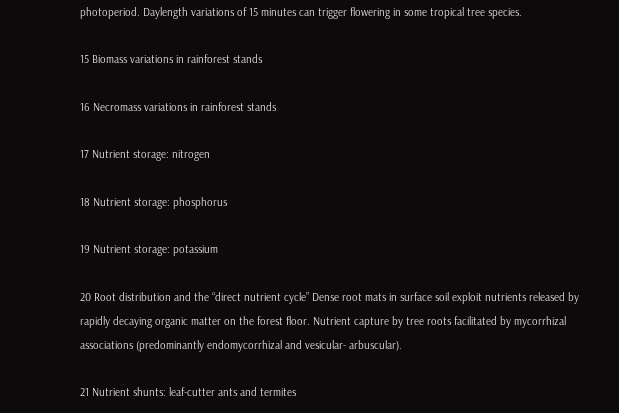photoperiod. Daylength variations of 15 minutes can trigger flowering in some tropical tree species.

15 Biomass variations in rainforest stands

16 Necromass variations in rainforest stands

17 Nutrient storage: nitrogen

18 Nutrient storage: phosphorus

19 Nutrient storage: potassium

20 Root distribution and the “direct nutrient cycle” Dense root mats in surface soil exploit nutrients released by rapidly decaying organic matter on the forest floor. Nutrient capture by tree roots facilitated by mycorrhizal associations (predominantly endomycorrhizal and vesicular- arbuscular).

21 Nutrient shunts: leaf-cutter ants and termites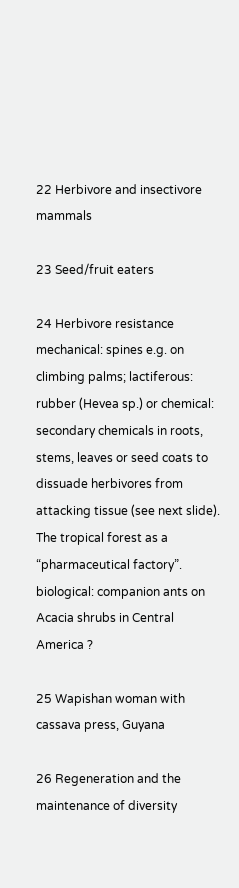22 Herbivore and insectivore mammals

23 Seed/fruit eaters

24 Herbivore resistance mechanical: spines e.g. on climbing palms; lactiferous: rubber (Hevea sp.) or chemical: secondary chemicals in roots, stems, leaves or seed coats to dissuade herbivores from attacking tissue (see next slide). The tropical forest as a “pharmaceutical factory”. biological: companion ants on Acacia shrubs in Central America ?

25 Wapishan woman with cassava press, Guyana

26 Regeneration and the maintenance of diversity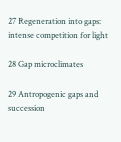27 Regeneration into gaps: intense competition for light

28 Gap microclimates

29 Antropogenic gaps and succession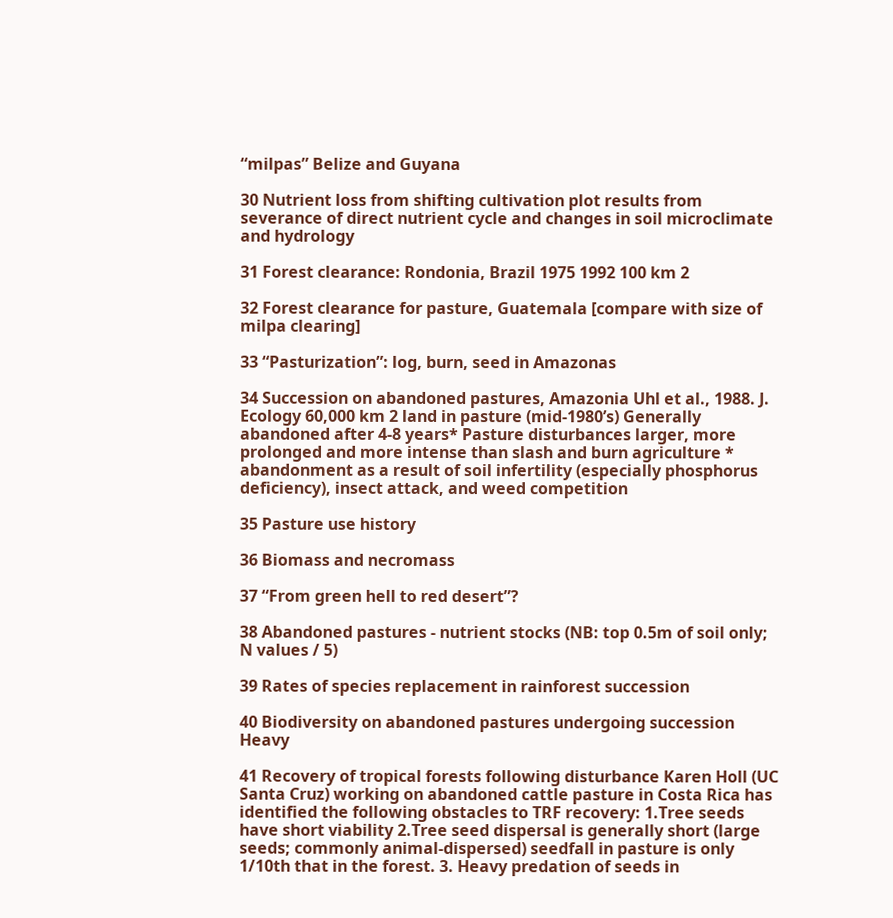“milpas” Belize and Guyana

30 Nutrient loss from shifting cultivation plot results from severance of direct nutrient cycle and changes in soil microclimate and hydrology

31 Forest clearance: Rondonia, Brazil 1975 1992 100 km 2

32 Forest clearance for pasture, Guatemala [compare with size of milpa clearing]

33 “Pasturization”: log, burn, seed in Amazonas

34 Succession on abandoned pastures, Amazonia Uhl et al., 1988. J. Ecology 60,000 km 2 land in pasture (mid-1980’s) Generally abandoned after 4-8 years* Pasture disturbances larger, more prolonged and more intense than slash and burn agriculture * abandonment as a result of soil infertility (especially phosphorus deficiency), insect attack, and weed competition

35 Pasture use history

36 Biomass and necromass

37 “From green hell to red desert”?

38 Abandoned pastures - nutrient stocks (NB: top 0.5m of soil only; N values / 5)

39 Rates of species replacement in rainforest succession

40 Biodiversity on abandoned pastures undergoing succession Heavy

41 Recovery of tropical forests following disturbance Karen Holl (UC Santa Cruz) working on abandoned cattle pasture in Costa Rica has identified the following obstacles to TRF recovery: 1.Tree seeds have short viability 2.Tree seed dispersal is generally short (large seeds; commonly animal-dispersed) seedfall in pasture is only 1/10th that in the forest. 3. Heavy predation of seeds in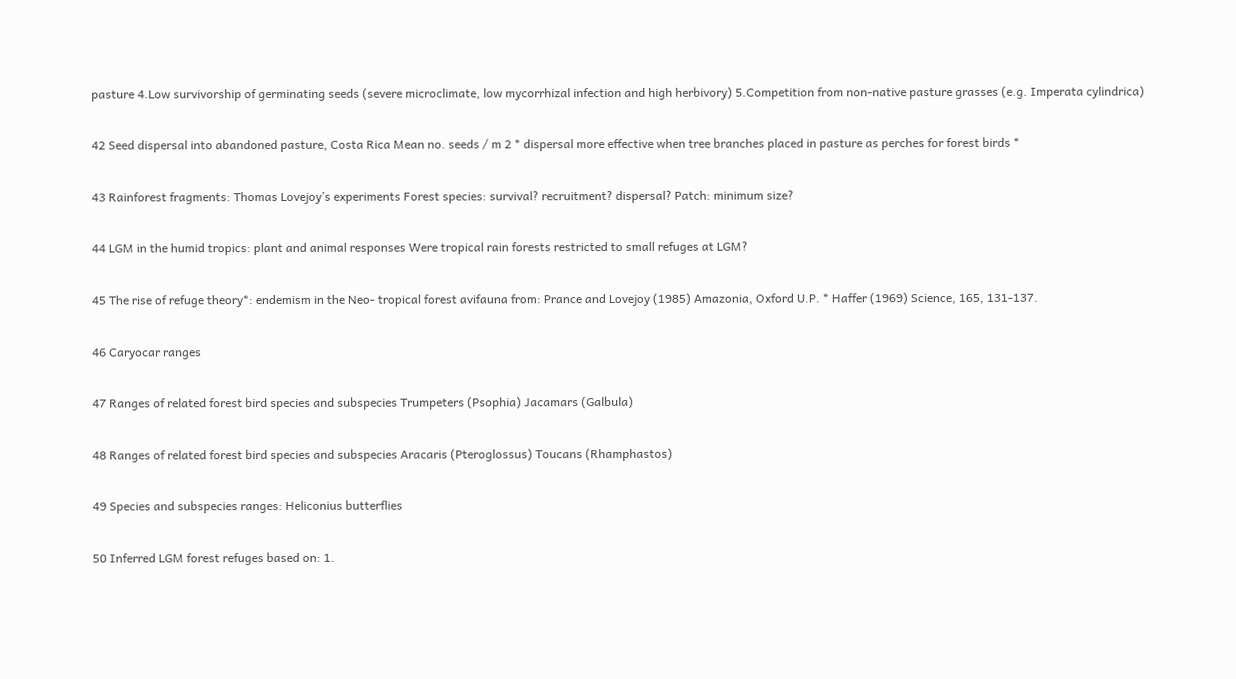pasture 4.Low survivorship of germinating seeds (severe microclimate, low mycorrhizal infection and high herbivory) 5.Competition from non-native pasture grasses (e.g. Imperata cylindrica)

42 Seed dispersal into abandoned pasture, Costa Rica Mean no. seeds / m 2 * dispersal more effective when tree branches placed in pasture as perches for forest birds *

43 Rainforest fragments: Thomas Lovejoy’s experiments Forest species: survival? recruitment? dispersal? Patch: minimum size?

44 LGM in the humid tropics: plant and animal responses Were tropical rain forests restricted to small refuges at LGM?

45 The rise of refuge theory*: endemism in the Neo- tropical forest avifauna from: Prance and Lovejoy (1985) Amazonia, Oxford U.P. * Haffer (1969) Science, 165, 131-137.

46 Caryocar ranges

47 Ranges of related forest bird species and subspecies Trumpeters (Psophia) Jacamars (Galbula)

48 Ranges of related forest bird species and subspecies Aracaris (Pteroglossus) Toucans (Rhamphastos)

49 Species and subspecies ranges: Heliconius butterflies

50 Inferred LGM forest refuges based on: 1.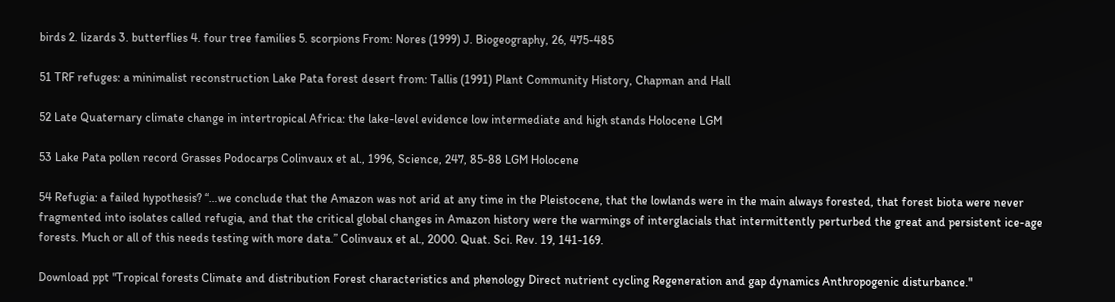birds 2. lizards 3. butterflies 4. four tree families 5. scorpions From: Nores (1999) J. Biogeography, 26, 475-485

51 TRF refuges: a minimalist reconstruction Lake Pata forest desert from: Tallis (1991) Plant Community History, Chapman and Hall

52 Late Quaternary climate change in intertropical Africa: the lake-level evidence low intermediate and high stands Holocene LGM

53 Lake Pata pollen record Grasses Podocarps Colinvaux et al., 1996, Science, 247, 85-88 LGM Holocene

54 Refugia: a failed hypothesis? “…we conclude that the Amazon was not arid at any time in the Pleistocene, that the lowlands were in the main always forested, that forest biota were never fragmented into isolates called refugia, and that the critical global changes in Amazon history were the warmings of interglacials that intermittently perturbed the great and persistent ice-age forests. Much or all of this needs testing with more data.” Colinvaux et al., 2000. Quat. Sci. Rev. 19, 141-169.

Download ppt "Tropical forests Climate and distribution Forest characteristics and phenology Direct nutrient cycling Regeneration and gap dynamics Anthropogenic disturbance."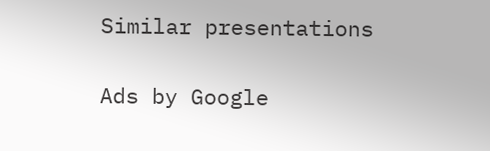Similar presentations

Ads by Google